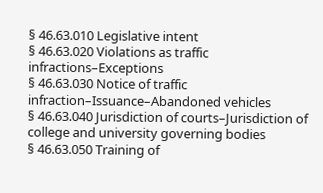§ 46.63.010 Legislative intent
§ 46.63.020 Violations as traffic infractions–Exceptions
§ 46.63.030 Notice of traffic infraction–Issuance–Abandoned vehicles
§ 46.63.040 Jurisdiction of courts–Jurisdiction of college and university governing bodies
§ 46.63.050 Training of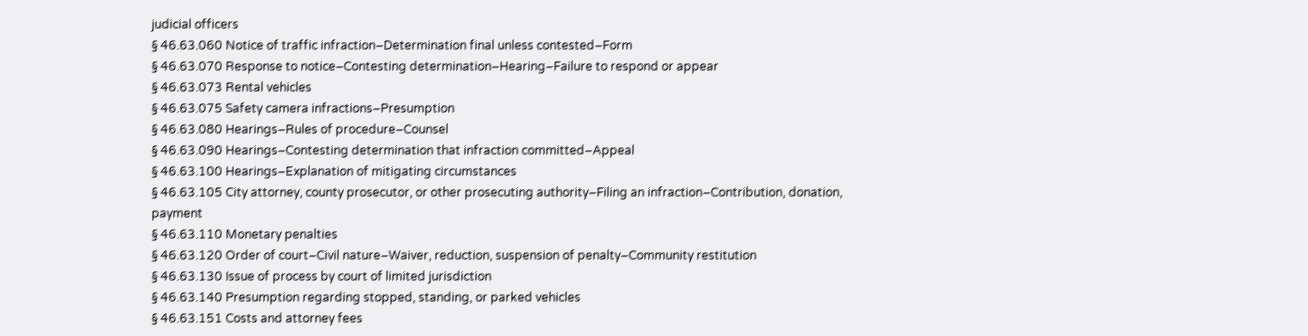judicial officers
§ 46.63.060 Notice of traffic infraction–Determination final unless contested–Form
§ 46.63.070 Response to notice–Contesting determination–Hearing–Failure to respond or appear
§ 46.63.073 Rental vehicles
§ 46.63.075 Safety camera infractions–Presumption
§ 46.63.080 Hearings–Rules of procedure–Counsel
§ 46.63.090 Hearings–Contesting determination that infraction committed–Appeal
§ 46.63.100 Hearings–Explanation of mitigating circumstances
§ 46.63.105 City attorney, county prosecutor, or other prosecuting authority–Filing an infraction–Contribution, donation, payment
§ 46.63.110 Monetary penalties
§ 46.63.120 Order of court–Civil nature–Waiver, reduction, suspension of penalty–Community restitution
§ 46.63.130 Issue of process by court of limited jurisdiction
§ 46.63.140 Presumption regarding stopped, standing, or parked vehicles
§ 46.63.151 Costs and attorney fees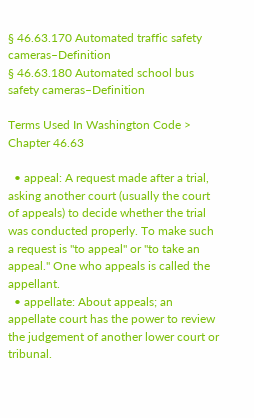§ 46.63.170 Automated traffic safety cameras–Definition
§ 46.63.180 Automated school bus safety cameras–Definition

Terms Used In Washington Code > Chapter 46.63

  • appeal: A request made after a trial, asking another court (usually the court of appeals) to decide whether the trial was conducted properly. To make such a request is "to appeal" or "to take an appeal." One who appeals is called the appellant.
  • appellate: About appeals; an appellate court has the power to review the judgement of another lower court or tribunal.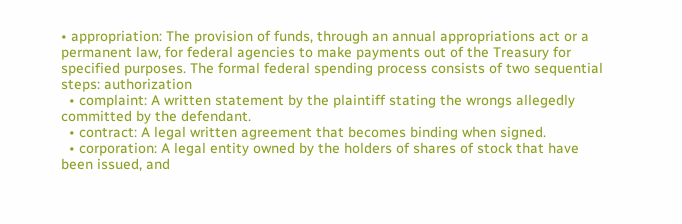• appropriation: The provision of funds, through an annual appropriations act or a permanent law, for federal agencies to make payments out of the Treasury for specified purposes. The formal federal spending process consists of two sequential steps: authorization
  • complaint: A written statement by the plaintiff stating the wrongs allegedly committed by the defendant.
  • contract: A legal written agreement that becomes binding when signed.
  • corporation: A legal entity owned by the holders of shares of stock that have been issued, and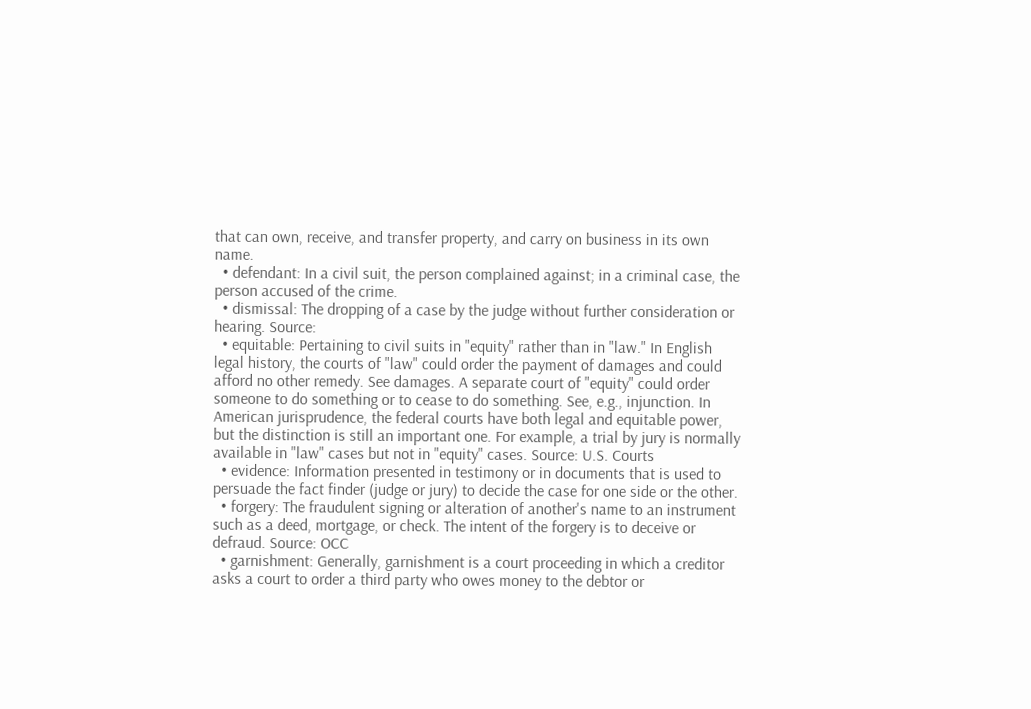that can own, receive, and transfer property, and carry on business in its own name.
  • defendant: In a civil suit, the person complained against; in a criminal case, the person accused of the crime.
  • dismissal: The dropping of a case by the judge without further consideration or hearing. Source:
  • equitable: Pertaining to civil suits in "equity" rather than in "law." In English legal history, the courts of "law" could order the payment of damages and could afford no other remedy. See damages. A separate court of "equity" could order someone to do something or to cease to do something. See, e.g., injunction. In American jurisprudence, the federal courts have both legal and equitable power, but the distinction is still an important one. For example, a trial by jury is normally available in "law" cases but not in "equity" cases. Source: U.S. Courts
  • evidence: Information presented in testimony or in documents that is used to persuade the fact finder (judge or jury) to decide the case for one side or the other.
  • forgery: The fraudulent signing or alteration of another's name to an instrument such as a deed, mortgage, or check. The intent of the forgery is to deceive or defraud. Source: OCC
  • garnishment: Generally, garnishment is a court proceeding in which a creditor asks a court to order a third party who owes money to the debtor or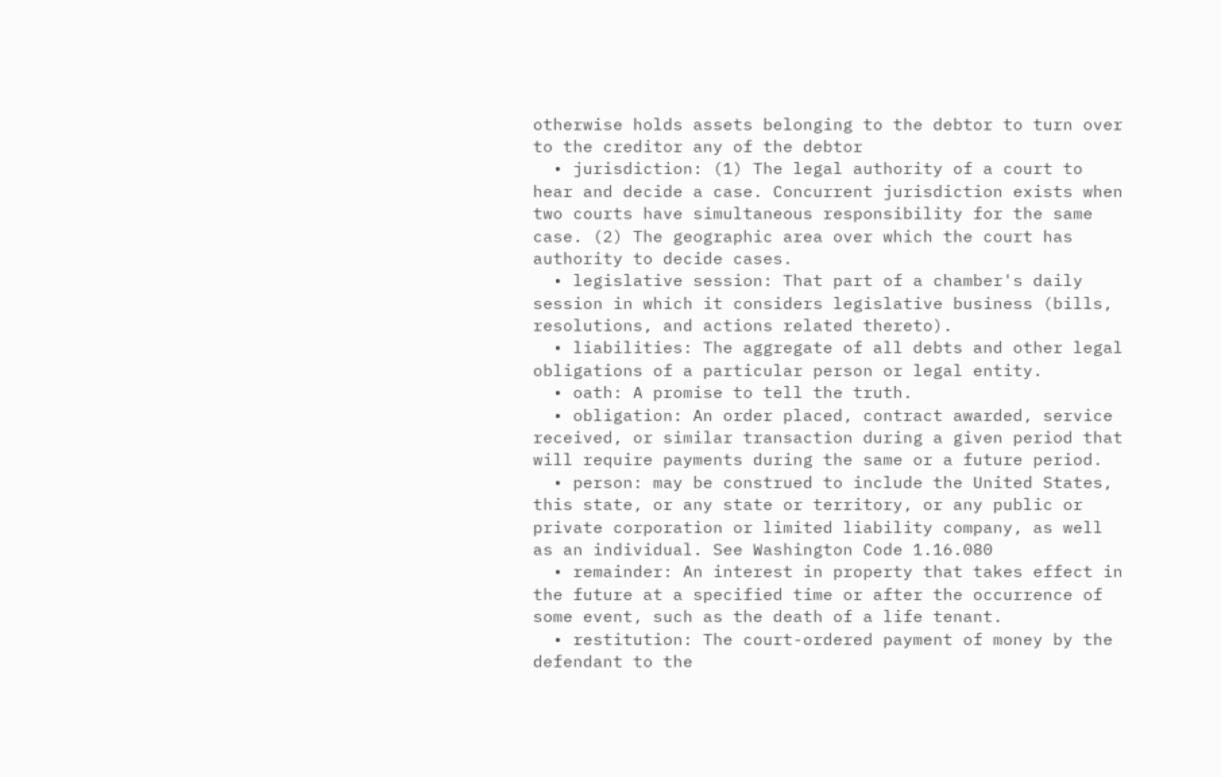otherwise holds assets belonging to the debtor to turn over to the creditor any of the debtor
  • jurisdiction: (1) The legal authority of a court to hear and decide a case. Concurrent jurisdiction exists when two courts have simultaneous responsibility for the same case. (2) The geographic area over which the court has authority to decide cases.
  • legislative session: That part of a chamber's daily session in which it considers legislative business (bills, resolutions, and actions related thereto).
  • liabilities: The aggregate of all debts and other legal obligations of a particular person or legal entity.
  • oath: A promise to tell the truth.
  • obligation: An order placed, contract awarded, service received, or similar transaction during a given period that will require payments during the same or a future period.
  • person: may be construed to include the United States, this state, or any state or territory, or any public or private corporation or limited liability company, as well as an individual. See Washington Code 1.16.080
  • remainder: An interest in property that takes effect in the future at a specified time or after the occurrence of some event, such as the death of a life tenant.
  • restitution: The court-ordered payment of money by the defendant to the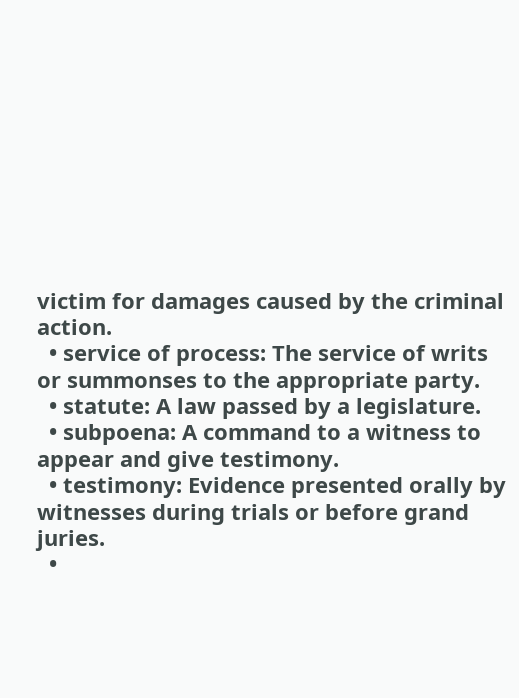victim for damages caused by the criminal action.
  • service of process: The service of writs or summonses to the appropriate party.
  • statute: A law passed by a legislature.
  • subpoena: A command to a witness to appear and give testimony.
  • testimony: Evidence presented orally by witnesses during trials or before grand juries.
  •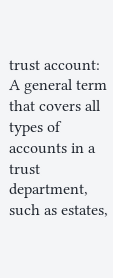trust account: A general term that covers all types of accounts in a trust department, such as estates,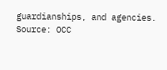guardianships, and agencies. Source: OCC